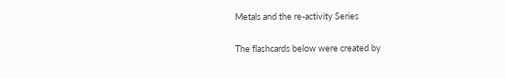Metals and the re-activity Series

The flashcards below were created by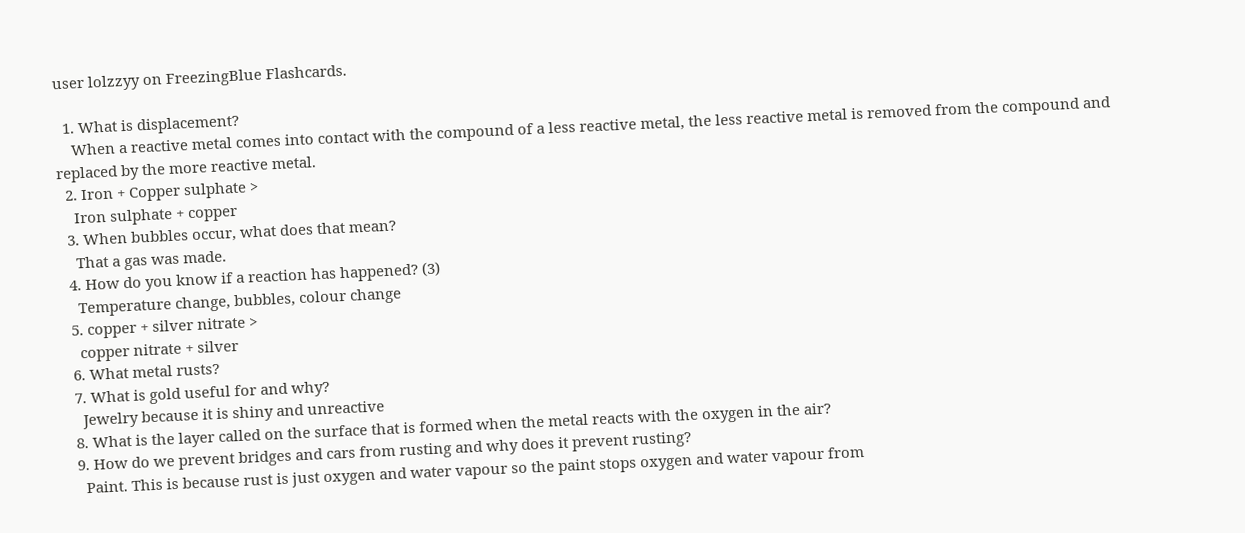user lolzzyy on FreezingBlue Flashcards.

  1. What is displacement?
    When a reactive metal comes into contact with the compound of a less reactive metal, the less reactive metal is removed from the compound and replaced by the more reactive metal.
  2. Iron + Copper sulphate >
    Iron sulphate + copper
  3. When bubbles occur, what does that mean?
    That a gas was made.
  4. How do you know if a reaction has happened? (3)
    Temperature change, bubbles, colour change
  5. copper + silver nitrate >
    copper nitrate + silver
  6. What metal rusts?
  7. What is gold useful for and why?
    Jewelry because it is shiny and unreactive
  8. What is the layer called on the surface that is formed when the metal reacts with the oxygen in the air?
  9. How do we prevent bridges and cars from rusting and why does it prevent rusting?
    Paint. This is because rust is just oxygen and water vapour so the paint stops oxygen and water vapour from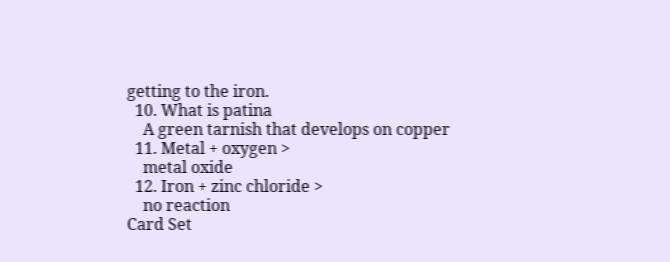getting to the iron.
  10. What is patina
    A green tarnish that develops on copper
  11. Metal + oxygen >
    metal oxide
  12. Iron + zinc chloride >
    no reaction
Card Set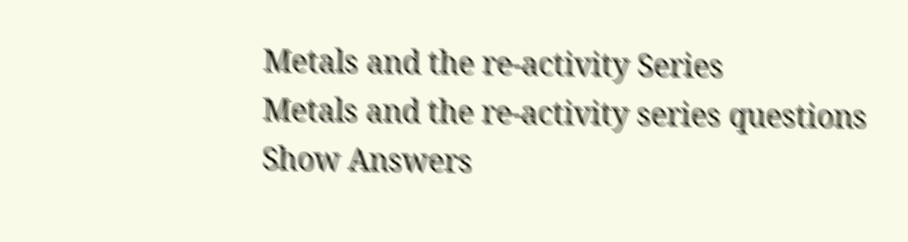Metals and the re-activity Series
Metals and the re-activity series questions
Show Answers